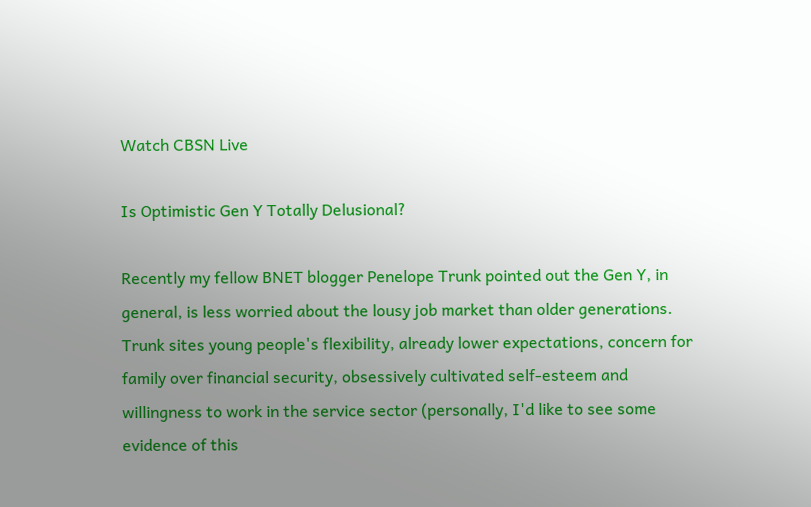Watch CBSN Live

Is Optimistic Gen Y Totally Delusional?

Recently my fellow BNET blogger Penelope Trunk pointed out the Gen Y, in general, is less worried about the lousy job market than older generations. Trunk sites young people's flexibility, already lower expectations, concern for family over financial security, obsessively cultivated self-esteem and willingness to work in the service sector (personally, I'd like to see some evidence of this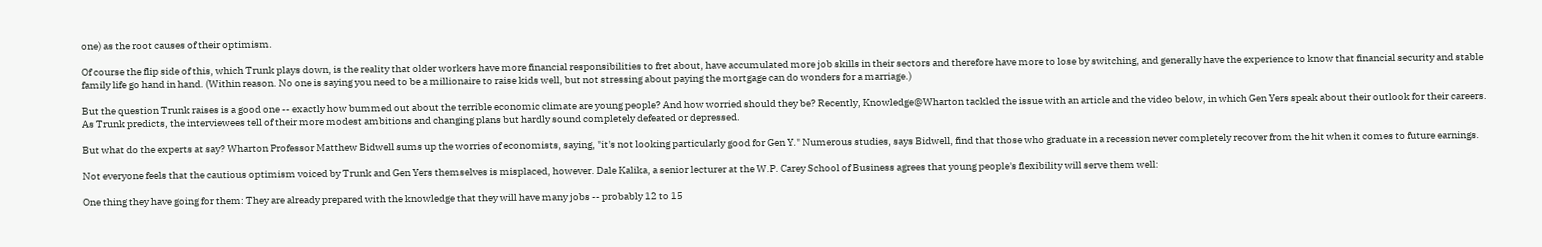one) as the root causes of their optimism.

Of course the flip side of this, which Trunk plays down, is the reality that older workers have more financial responsibilities to fret about, have accumulated more job skills in their sectors and therefore have more to lose by switching, and generally have the experience to know that financial security and stable family life go hand in hand. (Within reason. No one is saying you need to be a millionaire to raise kids well, but not stressing about paying the mortgage can do wonders for a marriage.)

But the question Trunk raises is a good one -- exactly how bummed out about the terrible economic climate are young people? And how worried should they be? Recently, Knowledge@Wharton tackled the issue with an article and the video below, in which Gen Yers speak about their outlook for their careers. As Trunk predicts, the interviewees tell of their more modest ambitions and changing plans but hardly sound completely defeated or depressed.

But what do the experts at say? Wharton Professor Matthew Bidwell sums up the worries of economists, saying, "it's not looking particularly good for Gen Y." Numerous studies, says Bidwell, find that those who graduate in a recession never completely recover from the hit when it comes to future earnings.

Not everyone feels that the cautious optimism voiced by Trunk and Gen Yers themselves is misplaced, however. Dale Kalika, a senior lecturer at the W.P. Carey School of Business agrees that young people's flexibility will serve them well:

One thing they have going for them: They are already prepared with the knowledge that they will have many jobs -- probably 12 to 15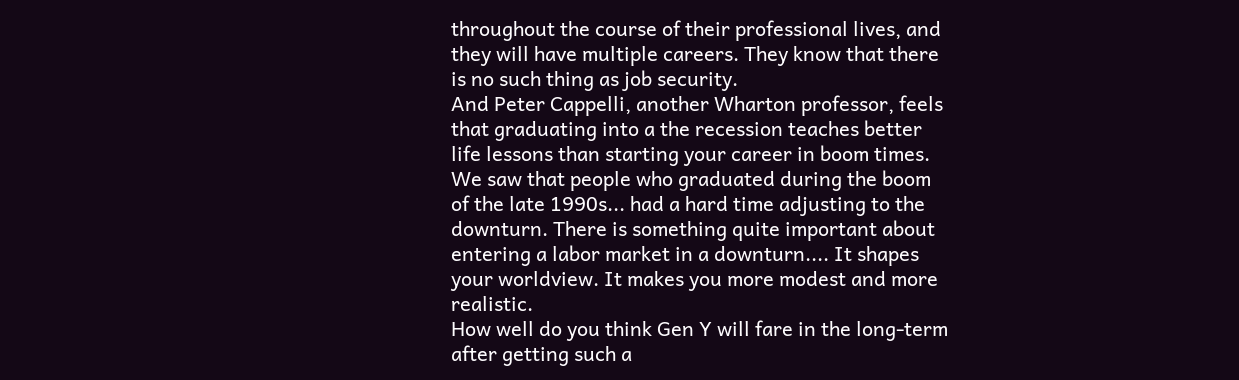throughout the course of their professional lives, and they will have multiple careers. They know that there is no such thing as job security.
And Peter Cappelli, another Wharton professor, feels that graduating into a the recession teaches better life lessons than starting your career in boom times.
We saw that people who graduated during the boom of the late 1990s... had a hard time adjusting to the downturn. There is something quite important about entering a labor market in a downturn.... It shapes your worldview. It makes you more modest and more realistic.
How well do you think Gen Y will fare in the long-term after getting such a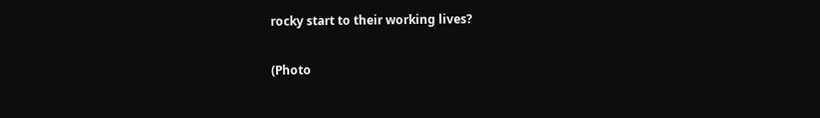rocky start to their working lives?

(Photo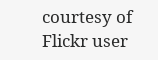courtesy of Flickr user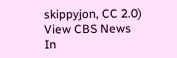skippyjon, CC 2.0)
View CBS News In